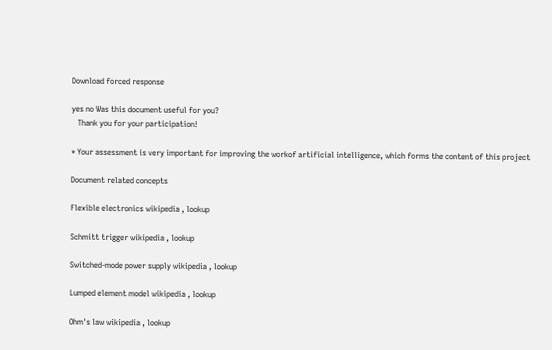Download forced response

yes no Was this document useful for you?
   Thank you for your participation!

* Your assessment is very important for improving the workof artificial intelligence, which forms the content of this project

Document related concepts

Flexible electronics wikipedia , lookup

Schmitt trigger wikipedia , lookup

Switched-mode power supply wikipedia , lookup

Lumped element model wikipedia , lookup

Ohm's law wikipedia , lookup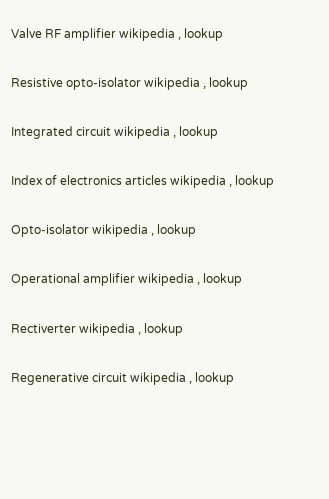Valve RF amplifier wikipedia , lookup

Resistive opto-isolator wikipedia , lookup

Integrated circuit wikipedia , lookup

Index of electronics articles wikipedia , lookup

Opto-isolator wikipedia , lookup

Operational amplifier wikipedia , lookup

Rectiverter wikipedia , lookup

Regenerative circuit wikipedia , lookup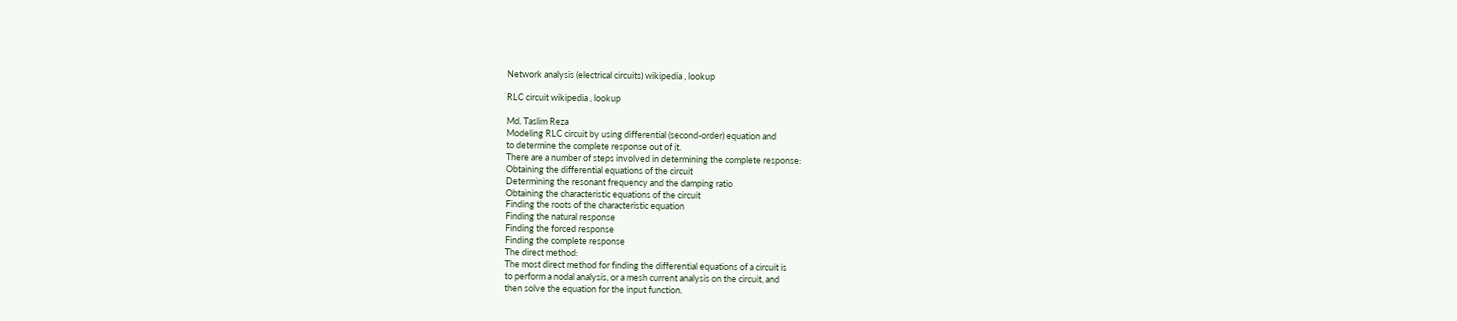Network analysis (electrical circuits) wikipedia , lookup

RLC circuit wikipedia , lookup

Md. Taslim Reza
Modeling RLC circuit by using differential (second-order) equation and
to determine the complete response out of it.
There are a number of steps involved in determining the complete response:
Obtaining the differential equations of the circuit
Determining the resonant frequency and the damping ratio
Obtaining the characteristic equations of the circuit
Finding the roots of the characteristic equation
Finding the natural response
Finding the forced response
Finding the complete response
The direct method:
The most direct method for finding the differential equations of a circuit is
to perform a nodal analysis, or a mesh current analysis on the circuit, and
then solve the equation for the input function.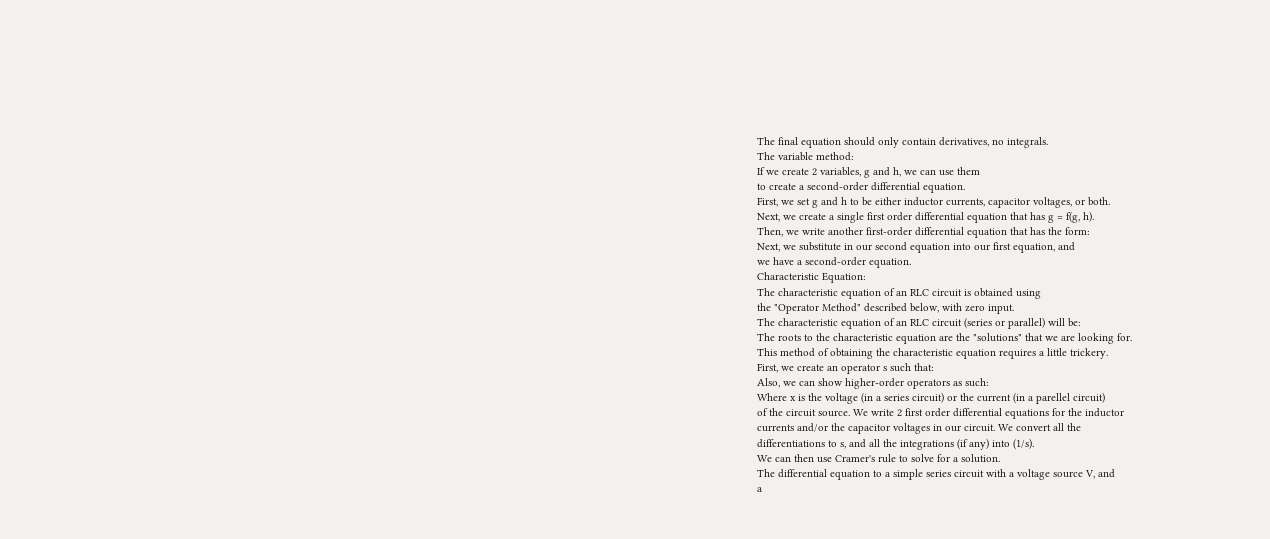The final equation should only contain derivatives, no integrals.
The variable method:
If we create 2 variables, g and h, we can use them
to create a second-order differential equation.
First, we set g and h to be either inductor currents, capacitor voltages, or both.
Next, we create a single first order differential equation that has g = f(g, h).
Then, we write another first-order differential equation that has the form:
Next, we substitute in our second equation into our first equation, and
we have a second-order equation.
Characteristic Equation:
The characteristic equation of an RLC circuit is obtained using
the "Operator Method" described below, with zero input.
The characteristic equation of an RLC circuit (series or parallel) will be:
The roots to the characteristic equation are the "solutions" that we are looking for.
This method of obtaining the characteristic equation requires a little trickery.
First, we create an operator s such that:
Also, we can show higher-order operators as such:
Where x is the voltage (in a series circuit) or the current (in a parellel circuit)
of the circuit source. We write 2 first order differential equations for the inductor
currents and/or the capacitor voltages in our circuit. We convert all the
differentiations to s, and all the integrations (if any) into (1/s).
We can then use Cramer's rule to solve for a solution.
The differential equation to a simple series circuit with a voltage source V, and
a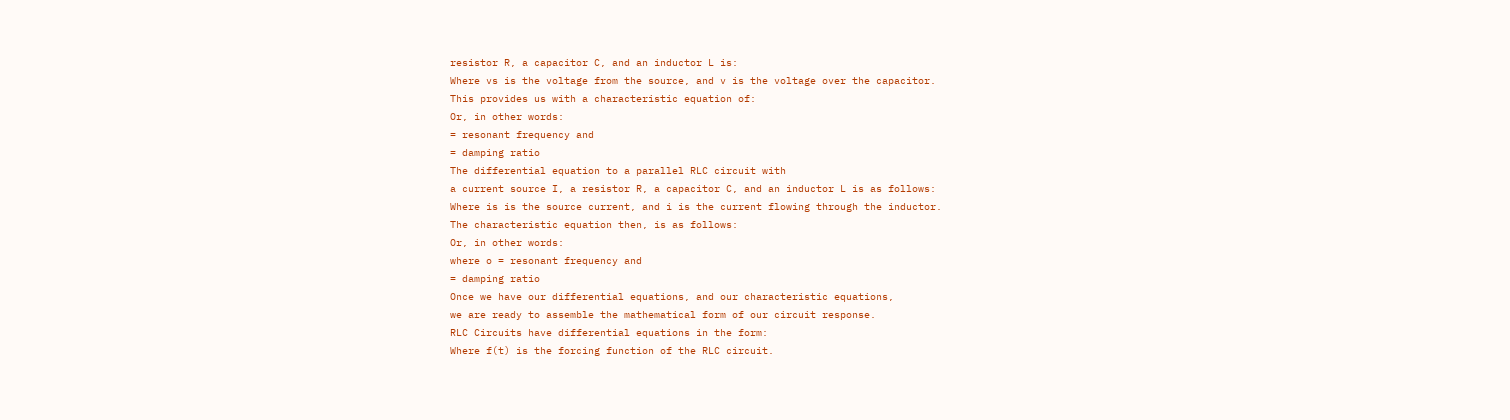resistor R, a capacitor C, and an inductor L is:
Where vs is the voltage from the source, and v is the voltage over the capacitor.
This provides us with a characteristic equation of:
Or, in other words:
= resonant frequency and
= damping ratio
The differential equation to a parallel RLC circuit with
a current source I, a resistor R, a capacitor C, and an inductor L is as follows:
Where is is the source current, and i is the current flowing through the inductor.
The characteristic equation then, is as follows:
Or, in other words:
where o = resonant frequency and
= damping ratio
Once we have our differential equations, and our characteristic equations,
we are ready to assemble the mathematical form of our circuit response.
RLC Circuits have differential equations in the form:
Where f(t) is the forcing function of the RLC circuit.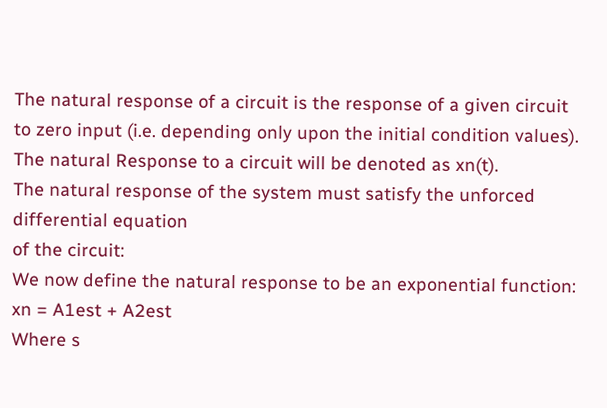The natural response of a circuit is the response of a given circuit
to zero input (i.e. depending only upon the initial condition values).
The natural Response to a circuit will be denoted as xn(t).
The natural response of the system must satisfy the unforced differential equation
of the circuit:
We now define the natural response to be an exponential function:
xn = A1est + A2est
Where s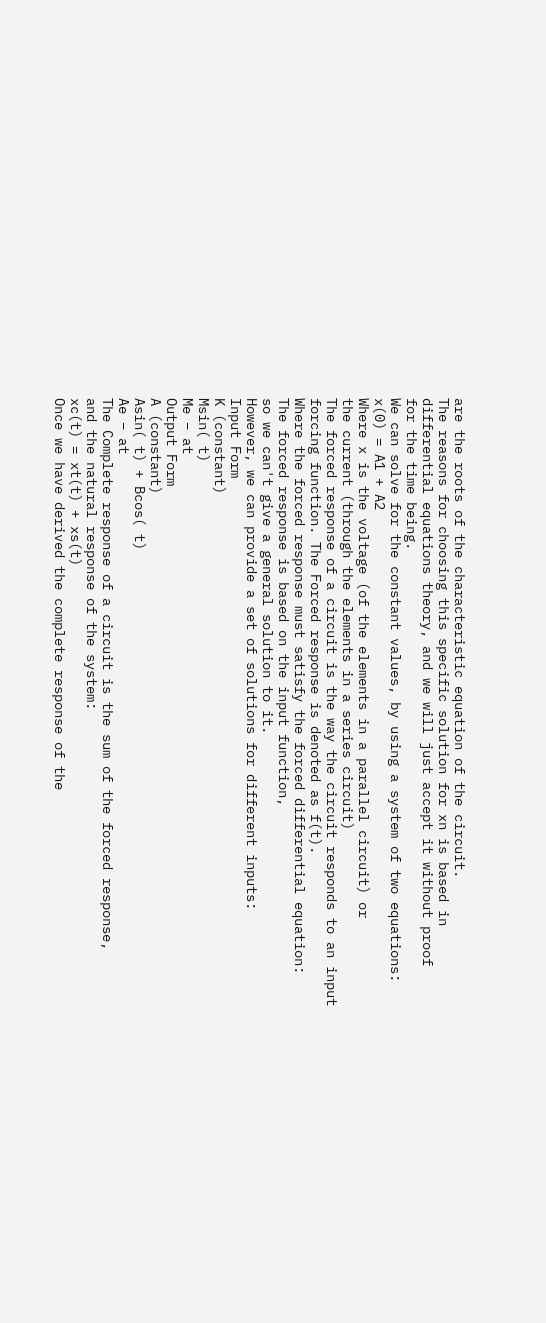are the roots of the characteristic equation of the circuit.
The reasons for choosing this specific solution for xn is based in
differential equations theory, and we will just accept it without proof
for the time being.
We can solve for the constant values, by using a system of two equations:
x(0) = A1 + A2
Where x is the voltage (of the elements in a parallel circuit) or
the current (through the elements in a series circuit)
The forced response of a circuit is the way the circuit responds to an input
forcing function. The Forced response is denoted as f(t).
Where the forced response must satisfy the forced differential equation:
The forced response is based on the input function,
so we can't give a general solution to it.
However, we can provide a set of solutions for different inputs:
Input Form
K (constant)
Msin( t)
Me − at
Output Form
A (constant)
Asin( t) + Bcos( t)
Ae − at
The Complete response of a circuit is the sum of the forced response,
and the natural response of the system:
xc(t) = xt(t) + xs(t)
Once we have derived the complete response of the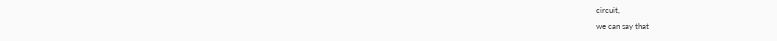circuit,
we can say that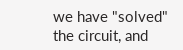we have "solved" the circuit, and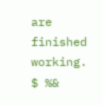are finished working.
$ %&